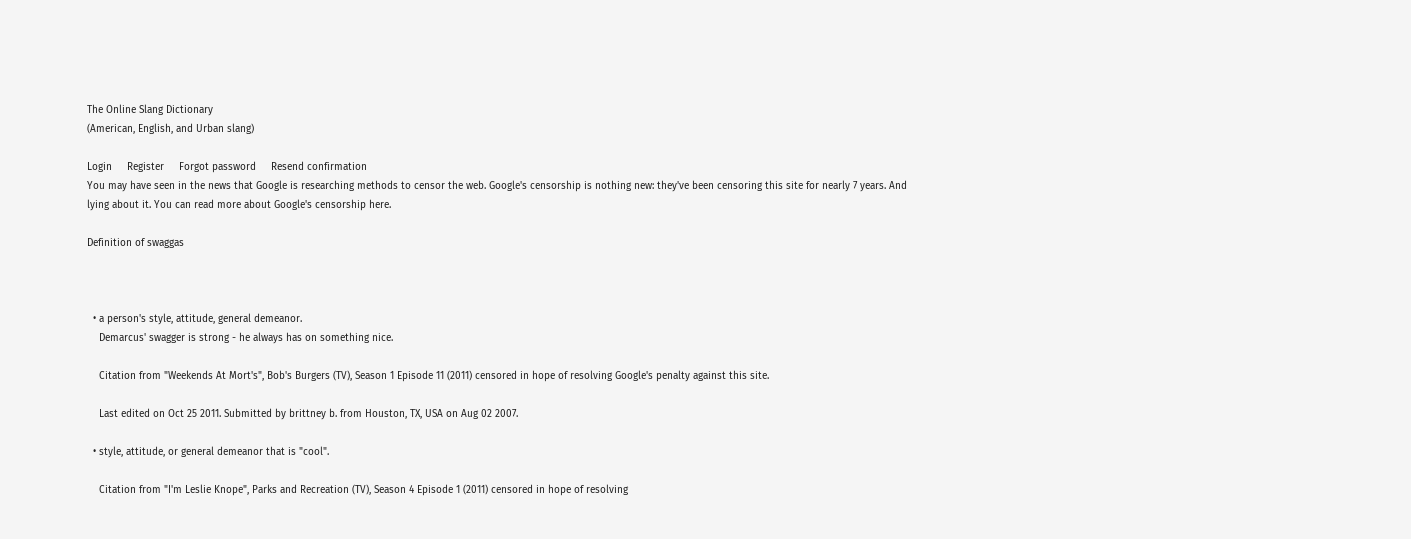The Online Slang Dictionary
(American, English, and Urban slang)

Login     Register     Forgot password     Resend confirmation
You may have seen in the news that Google is researching methods to censor the web. Google's censorship is nothing new: they've been censoring this site for nearly 7 years. And lying about it. You can read more about Google's censorship here.

Definition of swaggas



  • a person's style, attitude, general demeanor.
    Demarcus' swagger is strong - he always has on something nice.

    Citation from "Weekends At Mort's", Bob's Burgers (TV), Season 1 Episode 11 (2011) censored in hope of resolving Google's penalty against this site.

    Last edited on Oct 25 2011. Submitted by brittney b. from Houston, TX, USA on Aug 02 2007.

  • style, attitude, or general demeanor that is "cool".

    Citation from "I'm Leslie Knope", Parks and Recreation (TV), Season 4 Episode 1 (2011) censored in hope of resolving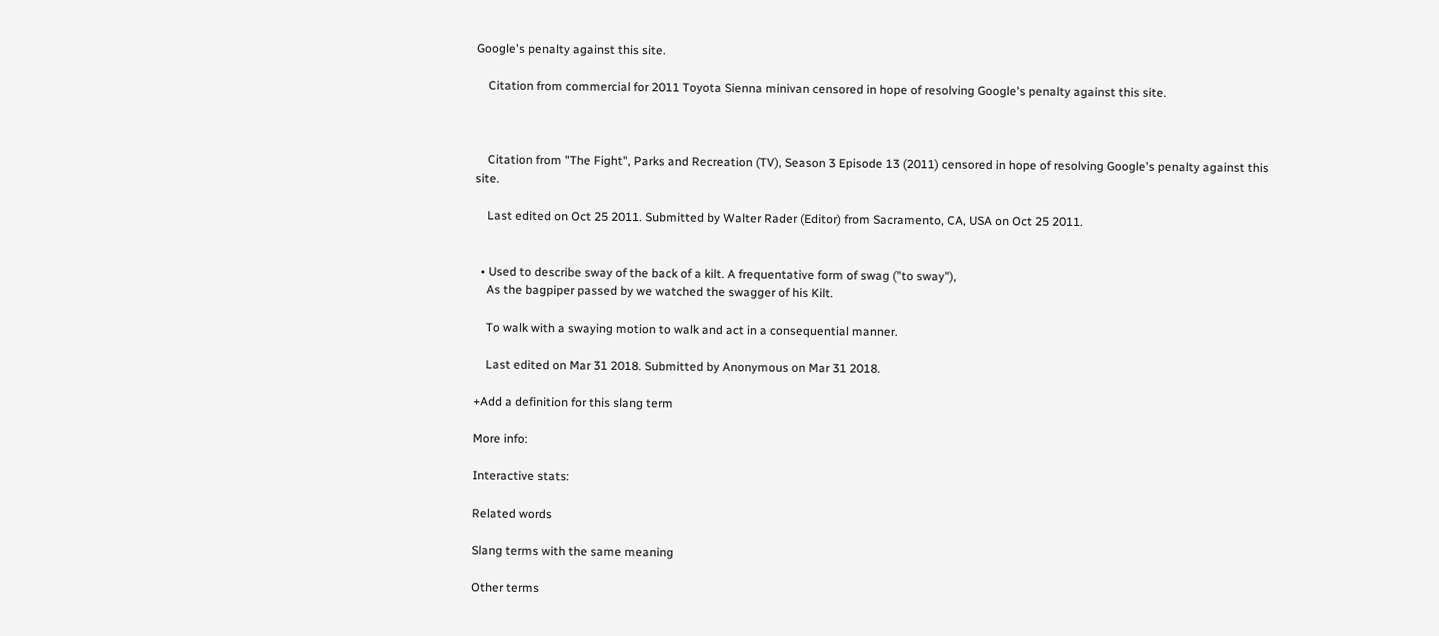Google's penalty against this site.

    Citation from commercial for 2011 Toyota Sienna minivan censored in hope of resolving Google's penalty against this site.



    Citation from "The Fight", Parks and Recreation (TV), Season 3 Episode 13 (2011) censored in hope of resolving Google's penalty against this site.

    Last edited on Oct 25 2011. Submitted by Walter Rader (Editor) from Sacramento, CA, USA on Oct 25 2011.


  • Used to describe sway of the back of a kilt. A frequentative form of swag ("to sway"),
    As the bagpiper passed by we watched the swagger of his Kilt.

    To walk with a swaying motion to walk and act in a consequential manner.

    Last edited on Mar 31 2018. Submitted by Anonymous on Mar 31 2018.

+Add a definition for this slang term

More info:

Interactive stats:

Related words

Slang terms with the same meaning

Other terms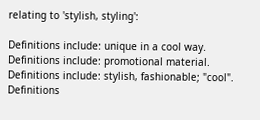relating to 'stylish, styling':

Definitions include: unique in a cool way.
Definitions include: promotional material.
Definitions include: stylish, fashionable; "cool".
Definitions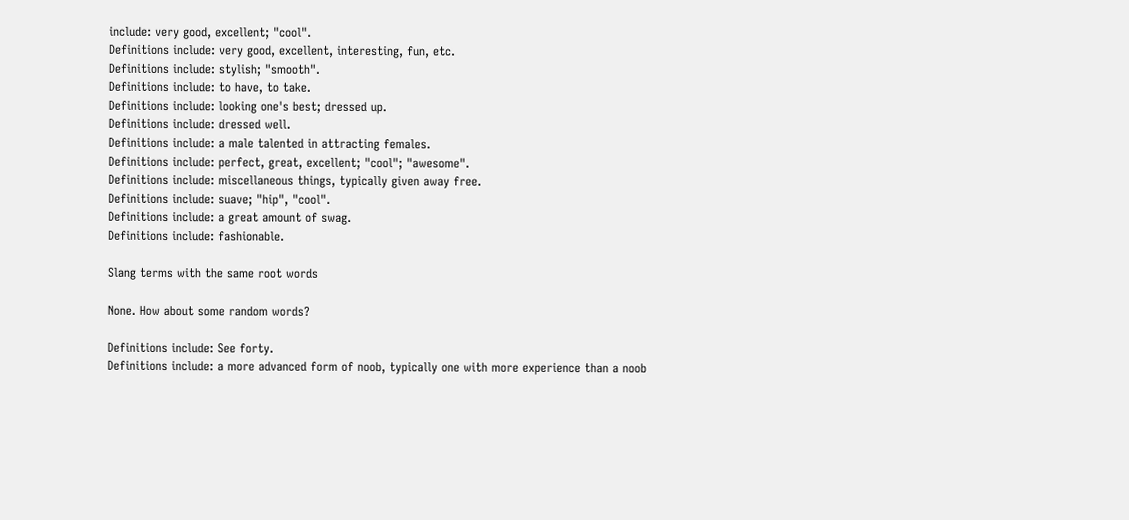include: very good, excellent; "cool".
Definitions include: very good, excellent, interesting, fun, etc.
Definitions include: stylish; "smooth".
Definitions include: to have, to take.
Definitions include: looking one's best; dressed up.
Definitions include: dressed well.
Definitions include: a male talented in attracting females.
Definitions include: perfect, great, excellent; "cool"; "awesome".
Definitions include: miscellaneous things, typically given away free.
Definitions include: suave; "hip", "cool".
Definitions include: a great amount of swag.
Definitions include: fashionable.

Slang terms with the same root words

None. How about some random words?

Definitions include: See forty.
Definitions include: a more advanced form of noob, typically one with more experience than a noob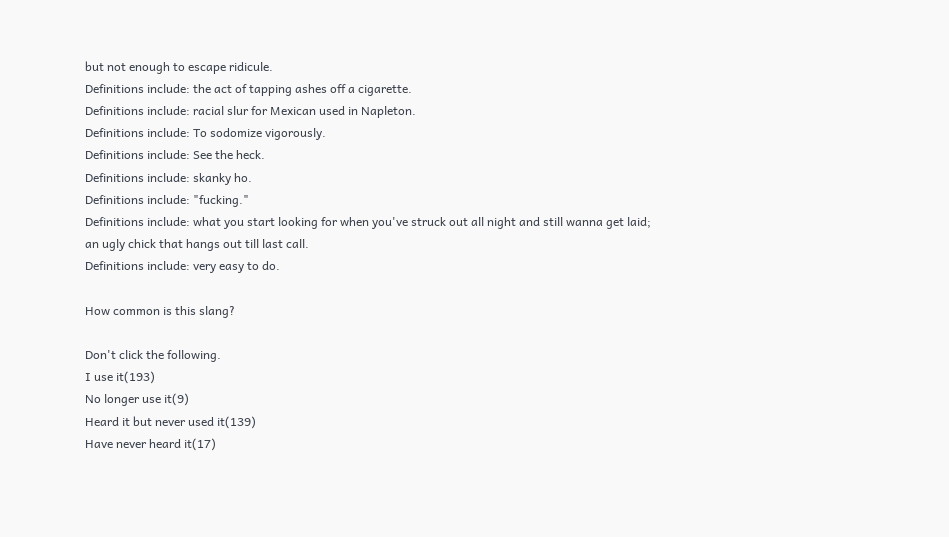but not enough to escape ridicule.
Definitions include: the act of tapping ashes off a cigarette.
Definitions include: racial slur for Mexican used in Napleton.
Definitions include: To sodomize vigorously.
Definitions include: See the heck.
Definitions include: skanky ho.
Definitions include: "fucking."
Definitions include: what you start looking for when you've struck out all night and still wanna get laid; an ugly chick that hangs out till last call.
Definitions include: very easy to do.

How common is this slang?

Don't click the following.
I use it(193)
No longer use it(9)
Heard it but never used it(139)
Have never heard it(17)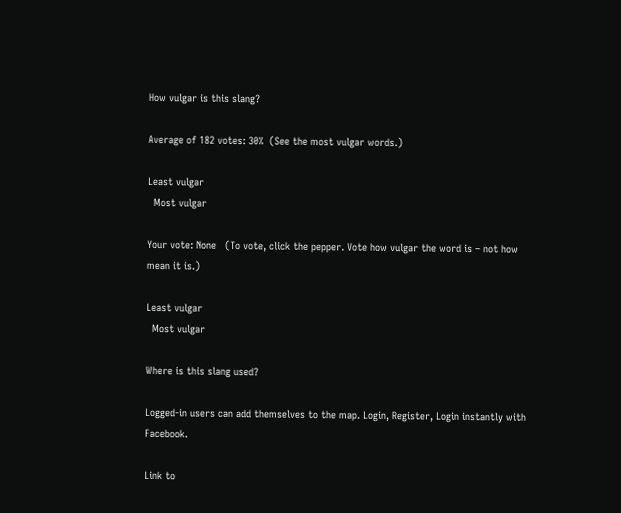How vulgar is this slang?

Average of 182 votes: 30%  (See the most vulgar words.)

Least vulgar
  Most vulgar

Your vote: None   (To vote, click the pepper. Vote how vulgar the word is – not how mean it is.)

Least vulgar
  Most vulgar

Where is this slang used?

Logged-in users can add themselves to the map. Login, Register, Login instantly with Facebook.

Link to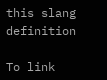this slang definition

To link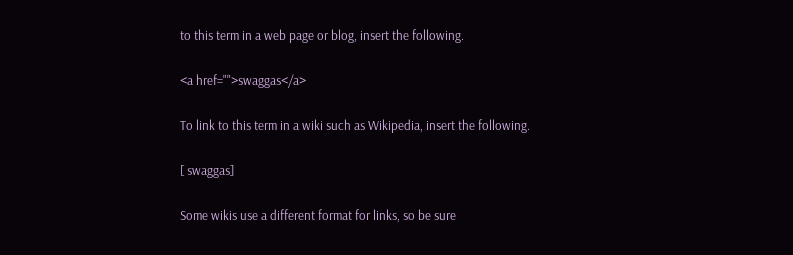to this term in a web page or blog, insert the following.

<a href="">swaggas</a>

To link to this term in a wiki such as Wikipedia, insert the following.

[ swaggas]

Some wikis use a different format for links, so be sure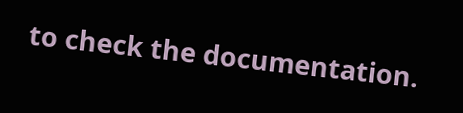to check the documentation.